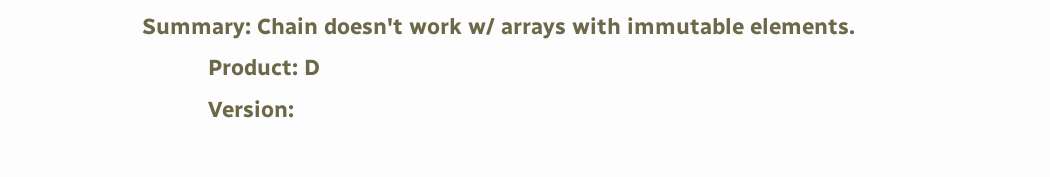Summary: Chain doesn't work w/ arrays with immutable elements.
           Product: D
           Version: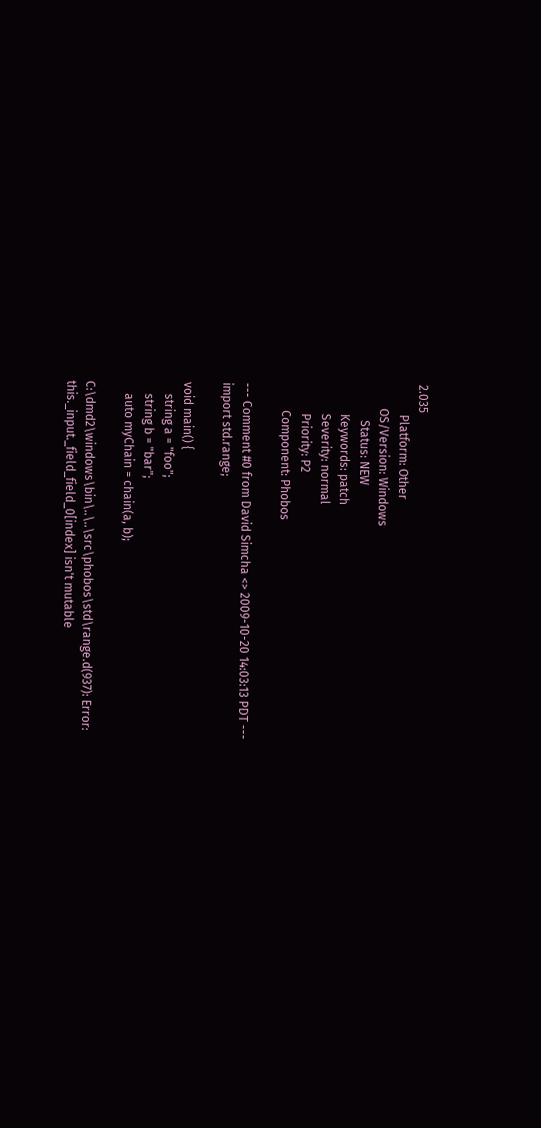2.035
          Platform: Other
        OS/Version: Windows
            Status: NEW
          Keywords: patch
          Severity: normal
          Priority: P2
         Component: Phobos

--- Comment #0 from David Simcha <> 2009-10-20 14:03:13 PDT ---
import std.range;

void main() {
    string a = "foo";
    string b = "bar";
    auto myChain = chain(a, b);

C:\dmd2\windows\bin\..\..\src\phobos\std\range.d(937): Error:
this._input._field_field_0[index] isn't mutable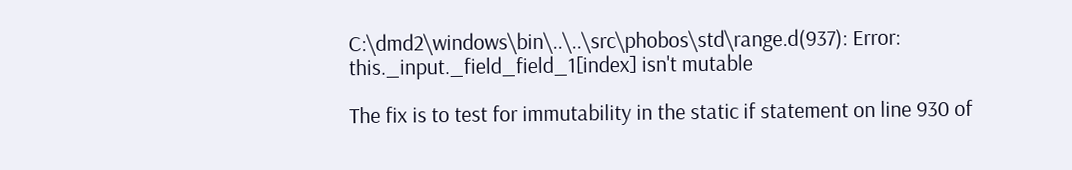C:\dmd2\windows\bin\..\..\src\phobos\std\range.d(937): Error:
this._input._field_field_1[index] isn't mutable

The fix is to test for immutability in the static if statement on line 930 of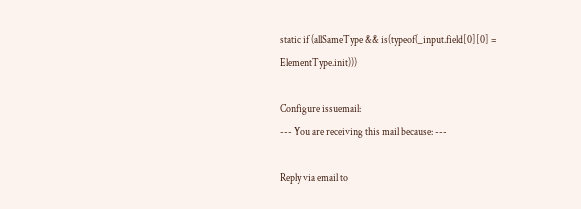static if (allSameType && is(typeof(_input.field[0][0] = ElementType.init)))

Configure issuemail:
--- You are receiving this mail because: ---

Reply via email to